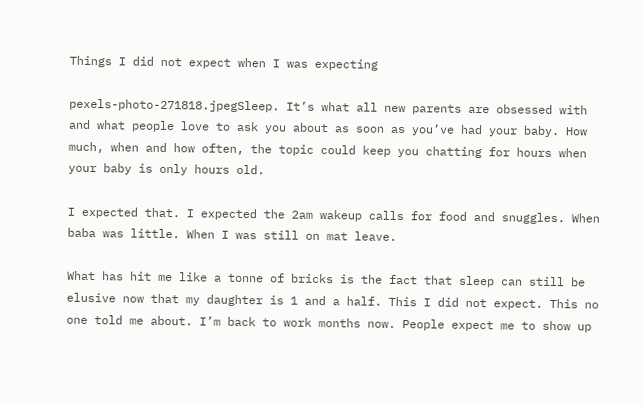Things I did not expect when I was expecting

pexels-photo-271818.jpegSleep. It’s what all new parents are obsessed with and what people love to ask you about as soon as you’ve had your baby. How much, when and how often, the topic could keep you chatting for hours when your baby is only hours old.

I expected that. I expected the 2am wakeup calls for food and snuggles. When baba was little. When I was still on mat leave.

What has hit me like a tonne of bricks is the fact that sleep can still be elusive now that my daughter is 1 and a half. This I did not expect. This no one told me about. I’m back to work months now. People expect me to show up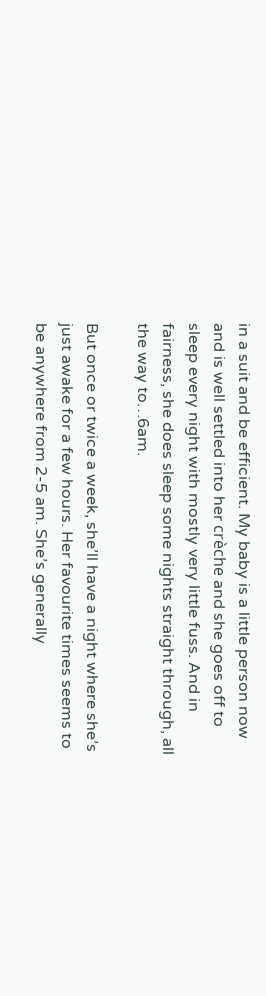in a suit and be efficient. My baby is a little person now and is well settled into her crèche and she goes off to sleep every night with mostly very little fuss. And in fairness, she does sleep some nights straight through, all the way to…6am.

But once or twice a week, she’ll have a night where she’s just awake for a few hours. Her favourite times seems to be anywhere from 2-5 am. She’s generally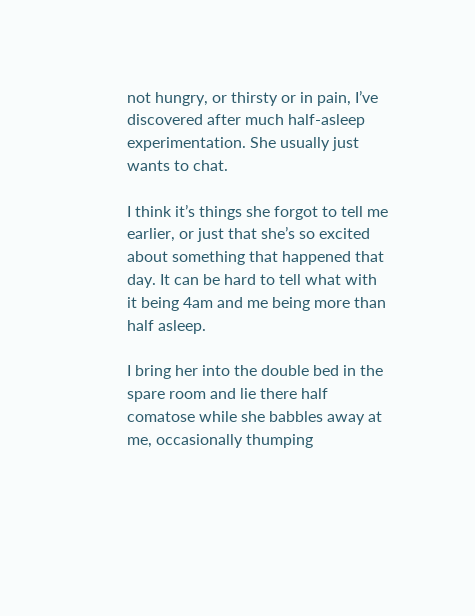not hungry, or thirsty or in pain, I’ve discovered after much half-asleep experimentation. She usually just wants to chat.

I think it’s things she forgot to tell me earlier, or just that she’s so excited about something that happened that day. It can be hard to tell what with it being 4am and me being more than half asleep.

I bring her into the double bed in the spare room and lie there half comatose while she babbles away at me, occasionally thumping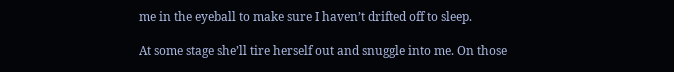me in the eyeball to make sure I haven’t drifted off to sleep.

At some stage she’ll tire herself out and snuggle into me. On those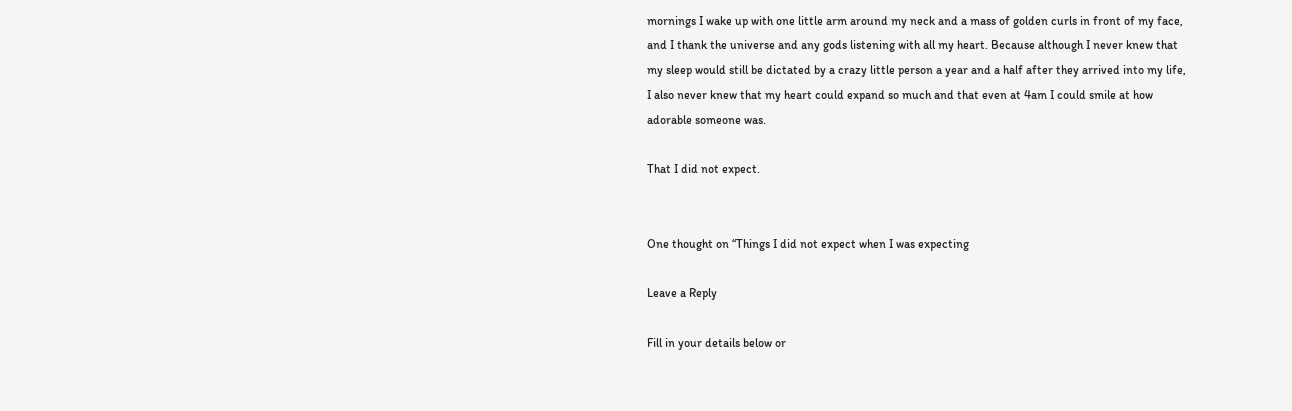mornings I wake up with one little arm around my neck and a mass of golden curls in front of my face, and I thank the universe and any gods listening with all my heart. Because although I never knew that my sleep would still be dictated by a crazy little person a year and a half after they arrived into my life, I also never knew that my heart could expand so much and that even at 4am I could smile at how adorable someone was.

That I did not expect.


One thought on “Things I did not expect when I was expecting

Leave a Reply

Fill in your details below or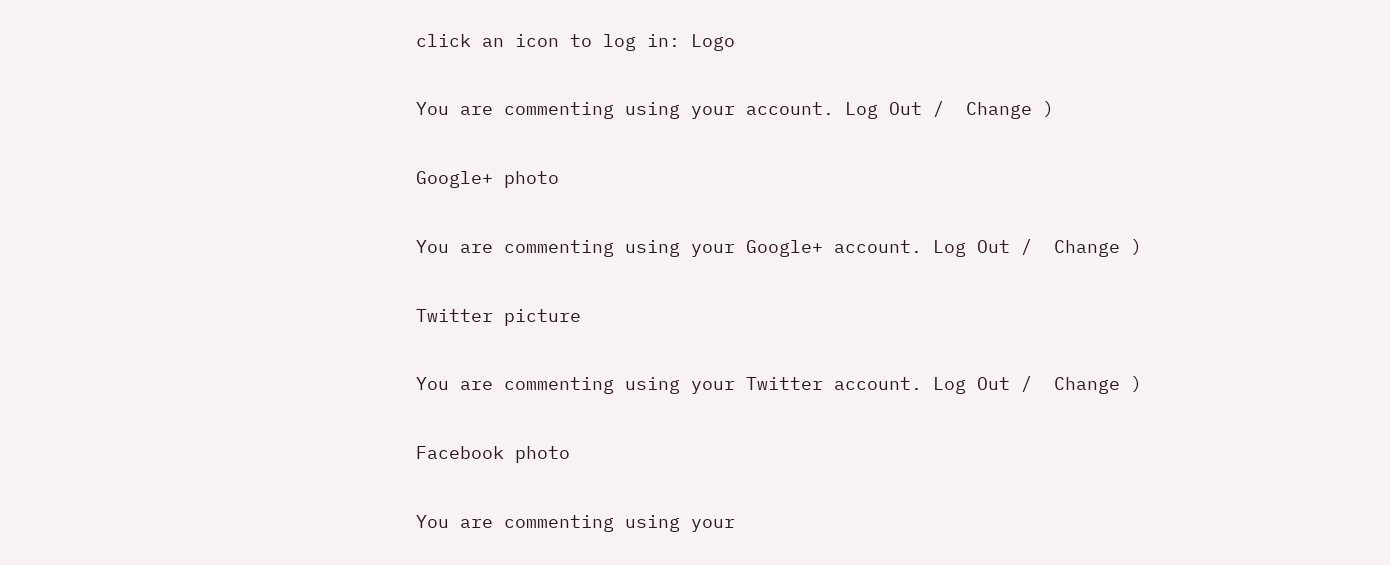click an icon to log in: Logo

You are commenting using your account. Log Out /  Change )

Google+ photo

You are commenting using your Google+ account. Log Out /  Change )

Twitter picture

You are commenting using your Twitter account. Log Out /  Change )

Facebook photo

You are commenting using your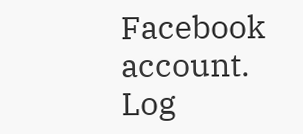Facebook account. Log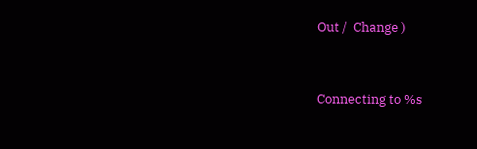Out /  Change )


Connecting to %s